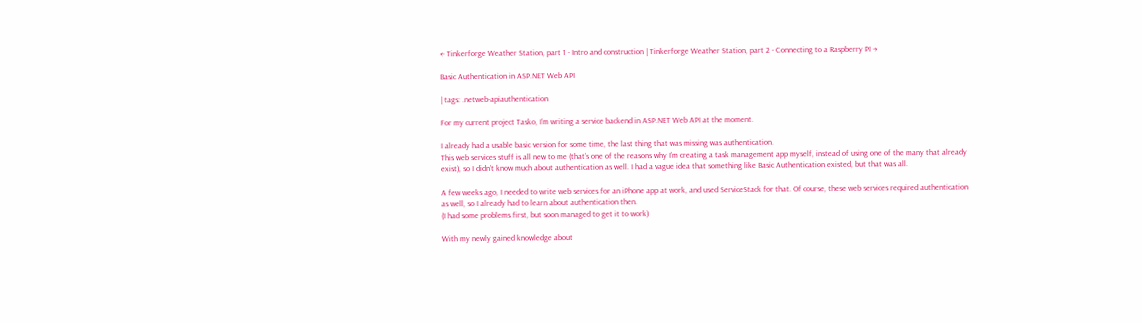← Tinkerforge Weather Station, part 1 - Intro and construction | Tinkerforge Weather Station, part 2 - Connecting to a Raspberry PI →

Basic Authentication in ASP.NET Web API

| tags: .netweb-apiauthentication

For my current project Tasko, I’m writing a service backend in ASP.NET Web API at the moment.

I already had a usable basic version for some time, the last thing that was missing was authentication.
This web services stuff is all new to me (that’s one of the reasons why I’m creating a task management app myself, instead of using one of the many that already exist), so I didn’t know much about authentication as well. I had a vague idea that something like Basic Authentication existed, but that was all.

A few weeks ago, I needed to write web services for an iPhone app at work, and used ServiceStack for that. Of course, these web services required authentication as well, so I already had to learn about authentication then.
(I had some problems first, but soon managed to get it to work)

With my newly gained knowledge about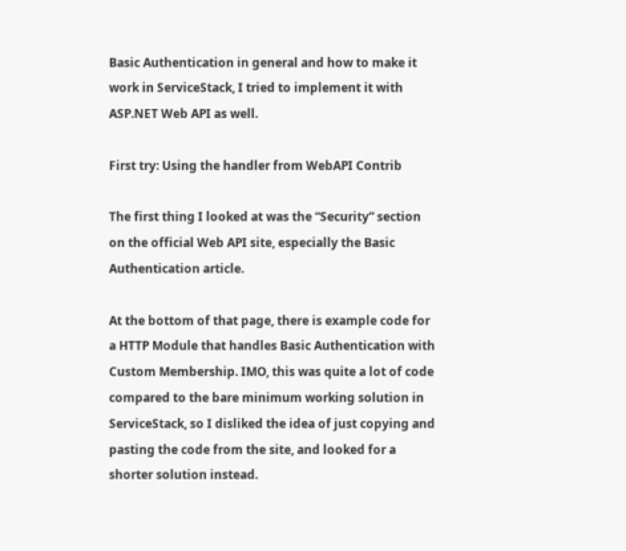Basic Authentication in general and how to make it work in ServiceStack, I tried to implement it with ASP.NET Web API as well.

First try: Using the handler from WebAPI Contrib

The first thing I looked at was the “Security” section on the official Web API site, especially the Basic Authentication article.

At the bottom of that page, there is example code for a HTTP Module that handles Basic Authentication with Custom Membership. IMO, this was quite a lot of code compared to the bare minimum working solution in ServiceStack, so I disliked the idea of just copying and pasting the code from the site, and looked for a shorter solution instead.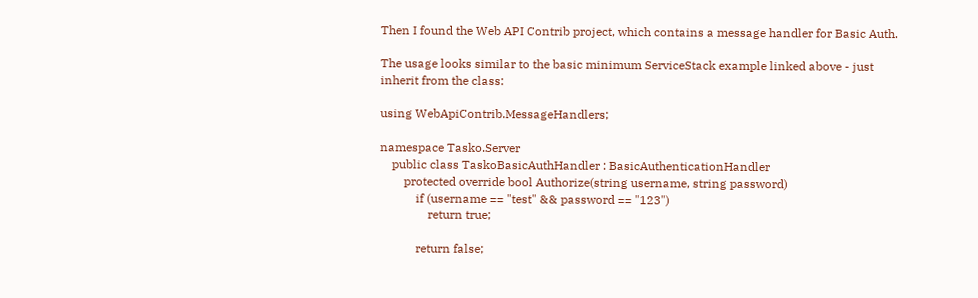Then I found the Web API Contrib project, which contains a message handler for Basic Auth.

The usage looks similar to the basic minimum ServiceStack example linked above - just inherit from the class:

using WebApiContrib.MessageHandlers;

namespace Tasko.Server
    public class TaskoBasicAuthHandler : BasicAuthenticationHandler
        protected override bool Authorize(string username, string password)
            if (username == "test" && password == "123")
                return true;

            return false;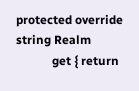protected override string Realm
            get { return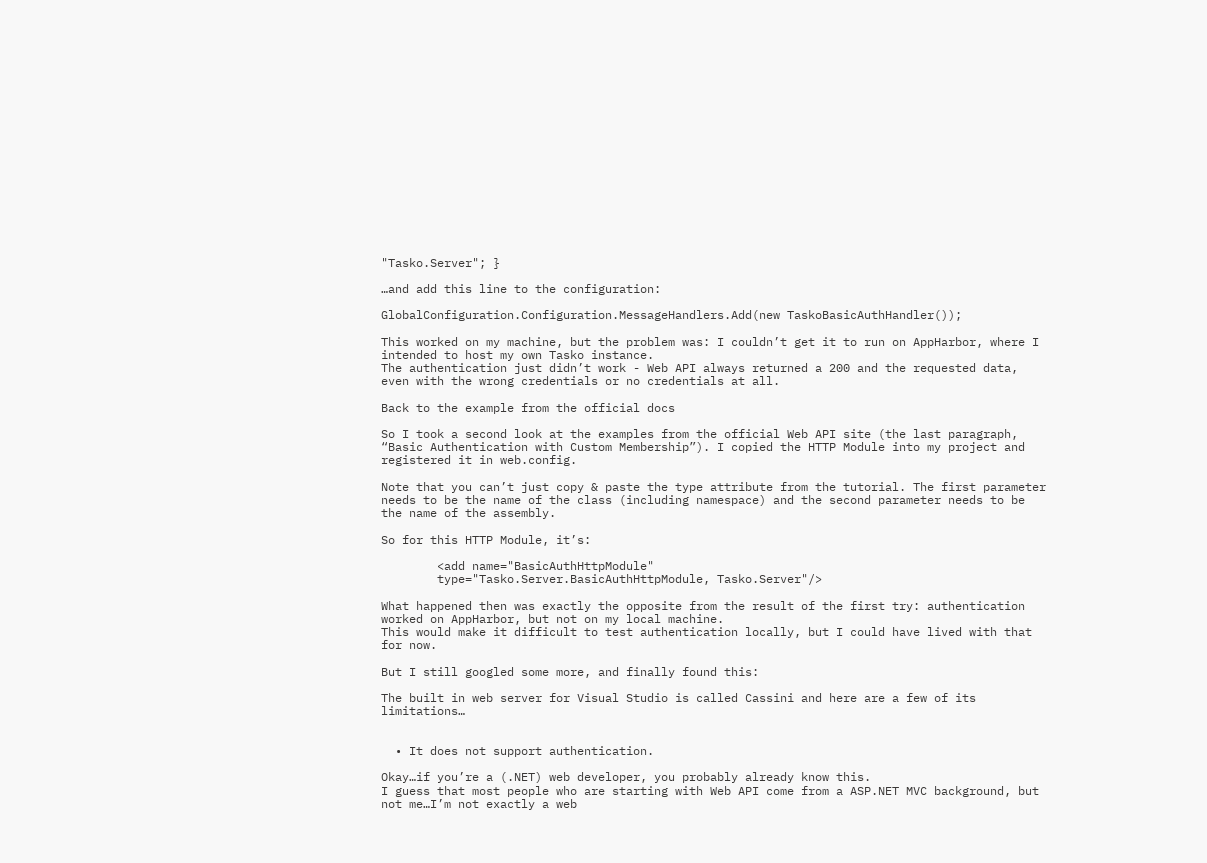"Tasko.Server"; }

…and add this line to the configuration:

GlobalConfiguration.Configuration.MessageHandlers.Add(new TaskoBasicAuthHandler());

This worked on my machine, but the problem was: I couldn’t get it to run on AppHarbor, where I intended to host my own Tasko instance.
The authentication just didn’t work - Web API always returned a 200 and the requested data, even with the wrong credentials or no credentials at all.

Back to the example from the official docs

So I took a second look at the examples from the official Web API site (the last paragraph, “Basic Authentication with Custom Membership”). I copied the HTTP Module into my project and registered it in web.config.

Note that you can’t just copy & paste the type attribute from the tutorial. The first parameter needs to be the name of the class (including namespace) and the second parameter needs to be the name of the assembly.

So for this HTTP Module, it’s:

        <add name="BasicAuthHttpModule"
        type="Tasko.Server.BasicAuthHttpModule, Tasko.Server"/>

What happened then was exactly the opposite from the result of the first try: authentication worked on AppHarbor, but not on my local machine.
This would make it difficult to test authentication locally, but I could have lived with that for now.

But I still googled some more, and finally found this:

The built in web server for Visual Studio is called Cassini and here are a few of its limitations…


  • It does not support authentication.

Okay…if you’re a (.NET) web developer, you probably already know this.
I guess that most people who are starting with Web API come from a ASP.NET MVC background, but not me…I’m not exactly a web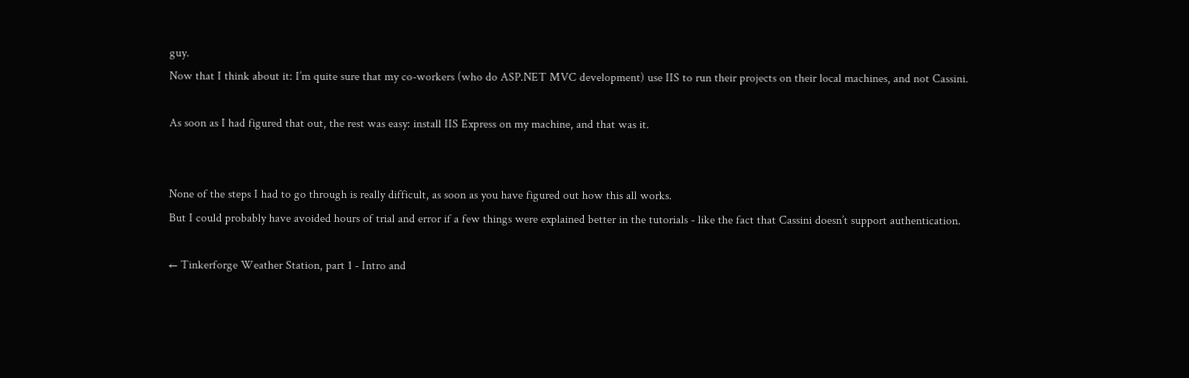guy.
Now that I think about it: I’m quite sure that my co-workers (who do ASP.NET MVC development) use IIS to run their projects on their local machines, and not Cassini.

As soon as I had figured that out, the rest was easy: install IIS Express on my machine, and that was it.


None of the steps I had to go through is really difficult, as soon as you have figured out how this all works.
But I could probably have avoided hours of trial and error if a few things were explained better in the tutorials - like the fact that Cassini doesn’t support authentication.

← Tinkerforge Weather Station, part 1 - Intro and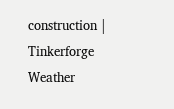construction | Tinkerforge Weather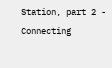Station, part 2 - Connecting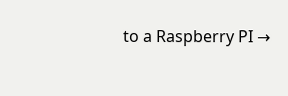to a Raspberry PI →